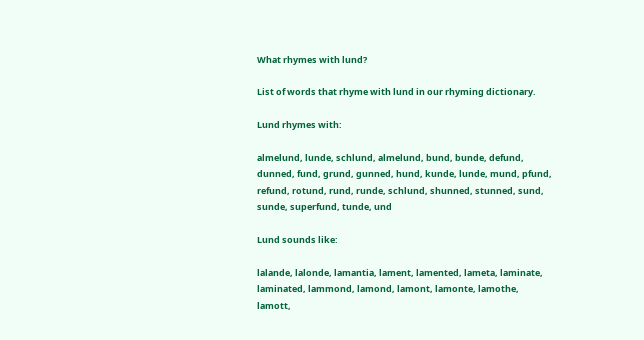What rhymes with lund?

List of words that rhyme with lund in our rhyming dictionary.

Lund rhymes with:

almelund, lunde, schlund, almelund, bund, bunde, defund, dunned, fund, grund, gunned, hund, kunde, lunde, mund, pfund, refund, rotund, rund, runde, schlund, shunned, stunned, sund, sunde, superfund, tunde, und

Lund sounds like:

lalande, lalonde, lamantia, lament, lamented, lameta, laminate, laminated, lammond, lamond, lamont, lamonte, lamothe, lamott,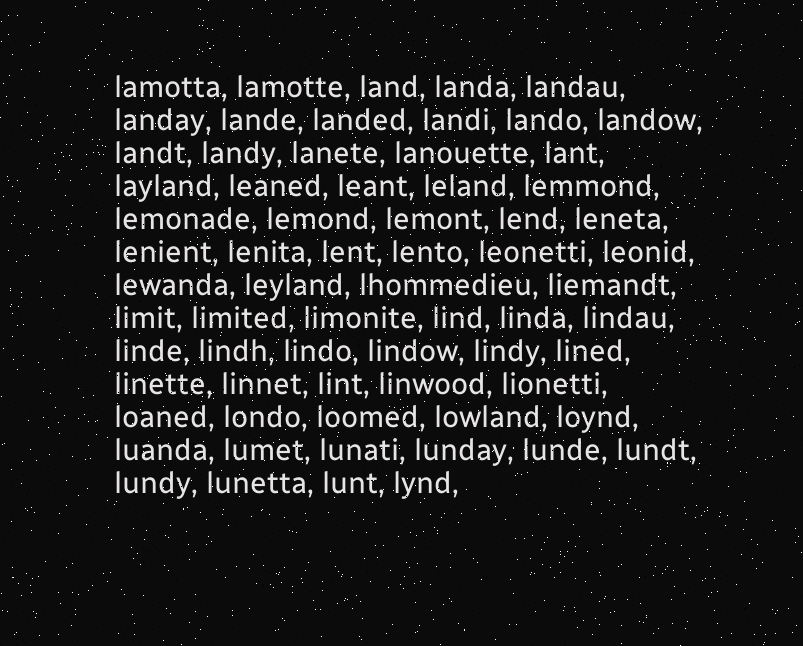lamotta, lamotte, land, landa, landau, landay, lande, landed, landi, lando, landow, landt, landy, lanete, lanouette, lant, layland, leaned, leant, leland, lemmond, lemonade, lemond, lemont, lend, leneta, lenient, lenita, lent, lento, leonetti, leonid, lewanda, leyland, lhommedieu, liemandt, limit, limited, limonite, lind, linda, lindau, linde, lindh, lindo, lindow, lindy, lined, linette, linnet, lint, linwood, lionetti, loaned, londo, loomed, lowland, loynd, luanda, lumet, lunati, lunday, lunde, lundt, lundy, lunetta, lunt, lynd,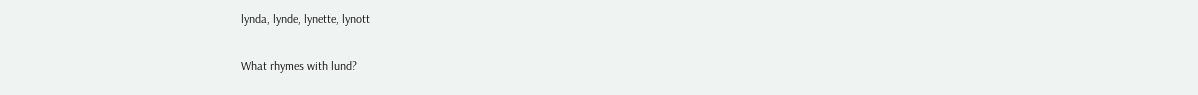lynda, lynde, lynette, lynott

What rhymes with lund?